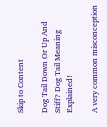Skip to Content

Dog Tail Down Or Up And Stiff? Dog Tail Meaning Explained!

A very common misconception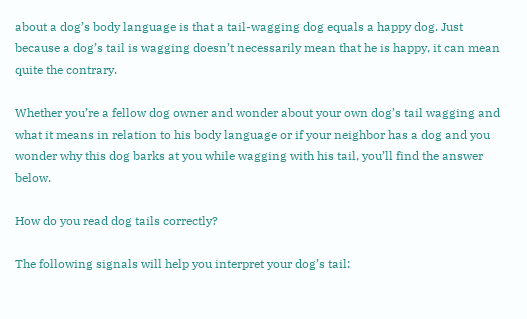about a dog’s body language is that a tail-wagging dog equals a happy dog. Just because a dog’s tail is wagging doesn’t necessarily mean that he is happy, it can mean quite the contrary.

Whether you’re a fellow dog owner and wonder about your own dog’s tail wagging and what it means in relation to his body language or if your neighbor has a dog and you wonder why this dog barks at you while wagging with his tail, you’ll find the answer below.

How do you read dog tails correctly?

The following signals will help you interpret your dog’s tail: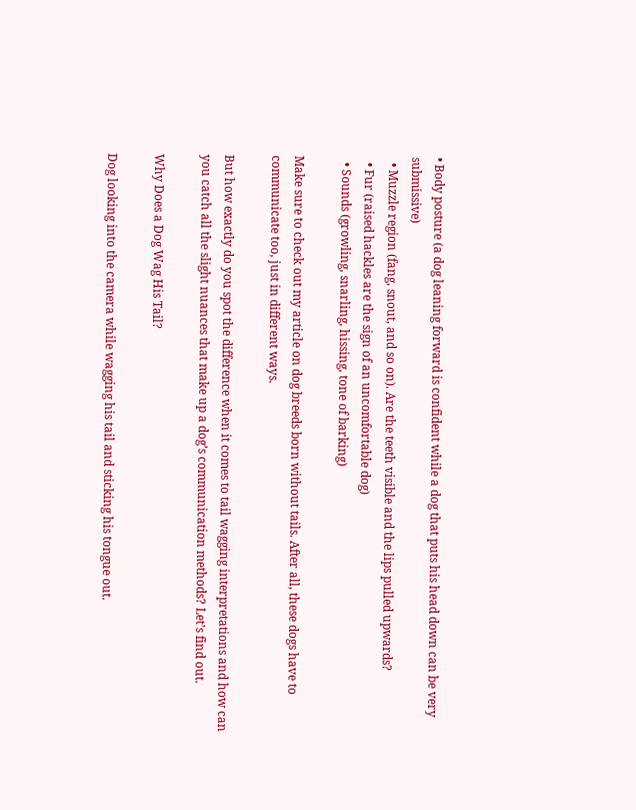• Body posture (a dog leaning forward is confident while a dog that puts his head down can be very submissive)
  • Muzzle region (fang, snout, and so on). Are the teeth visible and the lips pulled upwards?
  • Fur (raised hackles are the sign of an uncomfortable dog)
  • Sounds (growling, snarling, hissing, tone of barking)

Make sure to check out my article on dog breeds born without tails. After all, these dogs have to communicate too, just in different ways.

But how exactly do you spot the difference when it comes to tail wagging interpretations and how can you catch all the slight nuances that make up a dog’s communication methods? Let’s find out.

Why Does a Dog Wag His Tail?

Dog looking into the camera while wagging his tail and sticking his tongue out.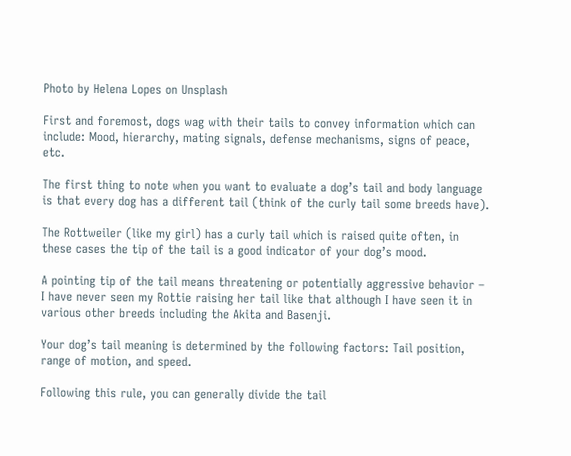Photo by Helena Lopes on Unsplash

First and foremost, dogs wag with their tails to convey information which can include: Mood, hierarchy, mating signals, defense mechanisms, signs of peace, etc.

The first thing to note when you want to evaluate a dog’s tail and body language is that every dog has a different tail (think of the curly tail some breeds have).

The Rottweiler (like my girl) has a curly tail which is raised quite often, in these cases the tip of the tail is a good indicator of your dog’s mood.

A pointing tip of the tail means threatening or potentially aggressive behavior – I have never seen my Rottie raising her tail like that although I have seen it in various other breeds including the Akita and Basenji.

Your dog’s tail meaning is determined by the following factors: Tail position, range of motion, and speed.

Following this rule, you can generally divide the tail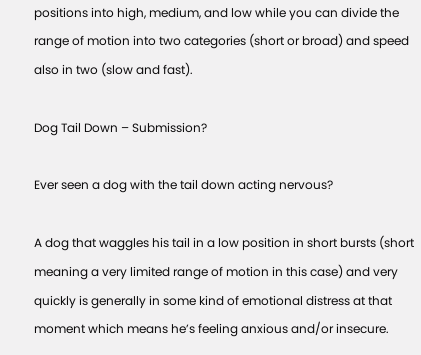positions into high, medium, and low while you can divide the range of motion into two categories (short or broad) and speed also in two (slow and fast).

Dog Tail Down – Submission?

Ever seen a dog with the tail down acting nervous?

A dog that waggles his tail in a low position in short bursts (short meaning a very limited range of motion in this case) and very quickly is generally in some kind of emotional distress at that moment which means he’s feeling anxious and/or insecure.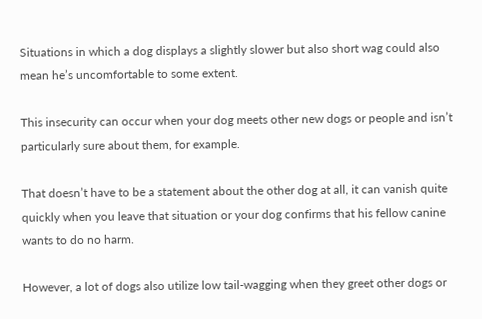Situations in which a dog displays a slightly slower but also short wag could also mean he’s uncomfortable to some extent.

This insecurity can occur when your dog meets other new dogs or people and isn’t particularly sure about them, for example.

That doesn’t have to be a statement about the other dog at all, it can vanish quite quickly when you leave that situation or your dog confirms that his fellow canine wants to do no harm.

However, a lot of dogs also utilize low tail-wagging when they greet other dogs or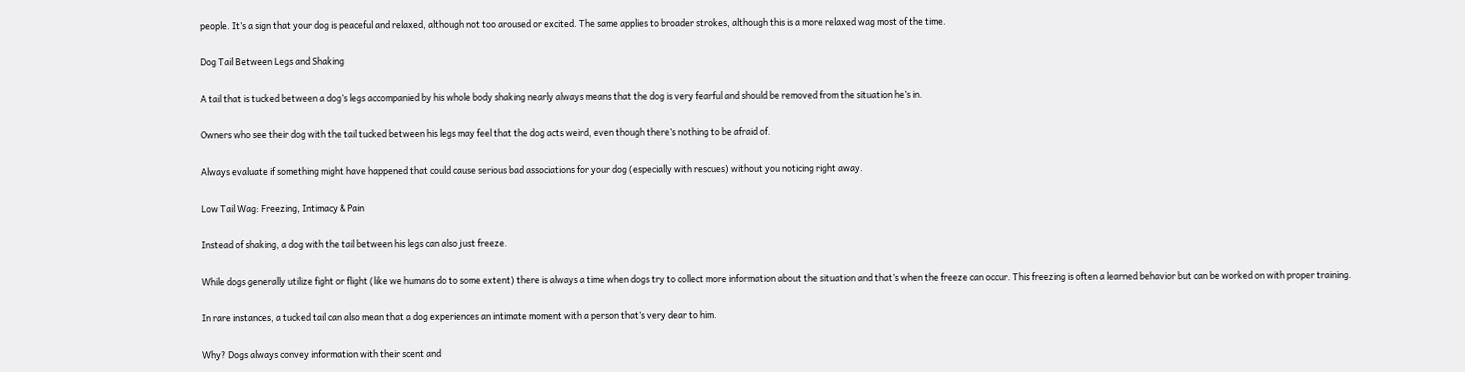people. It’s a sign that your dog is peaceful and relaxed, although not too aroused or excited. The same applies to broader strokes, although this is a more relaxed wag most of the time.

Dog Tail Between Legs and Shaking

A tail that is tucked between a dog’s legs accompanied by his whole body shaking nearly always means that the dog is very fearful and should be removed from the situation he’s in.

Owners who see their dog with the tail tucked between his legs may feel that the dog acts weird, even though there’s nothing to be afraid of.

Always evaluate if something might have happened that could cause serious bad associations for your dog (especially with rescues) without you noticing right away.

Low Tail Wag: Freezing, Intimacy & Pain

Instead of shaking, a dog with the tail between his legs can also just freeze.

While dogs generally utilize fight or flight (like we humans do to some extent) there is always a time when dogs try to collect more information about the situation and that’s when the freeze can occur. This freezing is often a learned behavior but can be worked on with proper training.

In rare instances, a tucked tail can also mean that a dog experiences an intimate moment with a person that’s very dear to him.

Why? Dogs always convey information with their scent and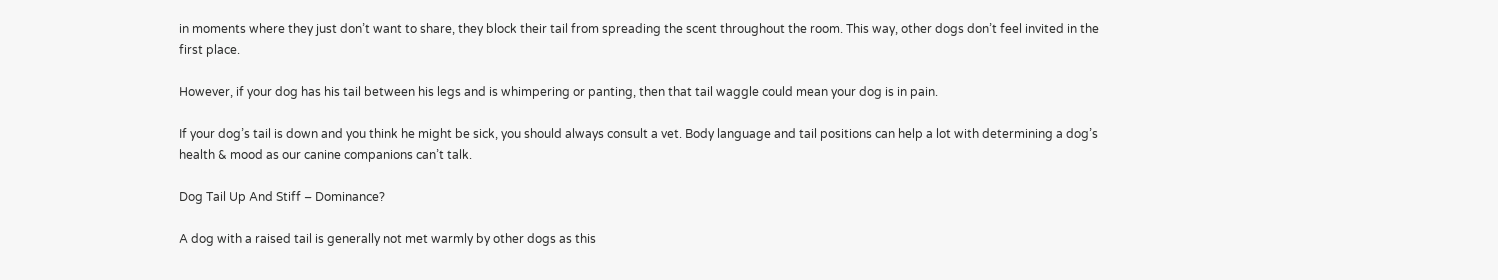in moments where they just don’t want to share, they block their tail from spreading the scent throughout the room. This way, other dogs don’t feel invited in the first place.

However, if your dog has his tail between his legs and is whimpering or panting, then that tail waggle could mean your dog is in pain.

If your dog’s tail is down and you think he might be sick, you should always consult a vet. Body language and tail positions can help a lot with determining a dog’s health & mood as our canine companions can’t talk.

Dog Tail Up And Stiff – Dominance?

A dog with a raised tail is generally not met warmly by other dogs as this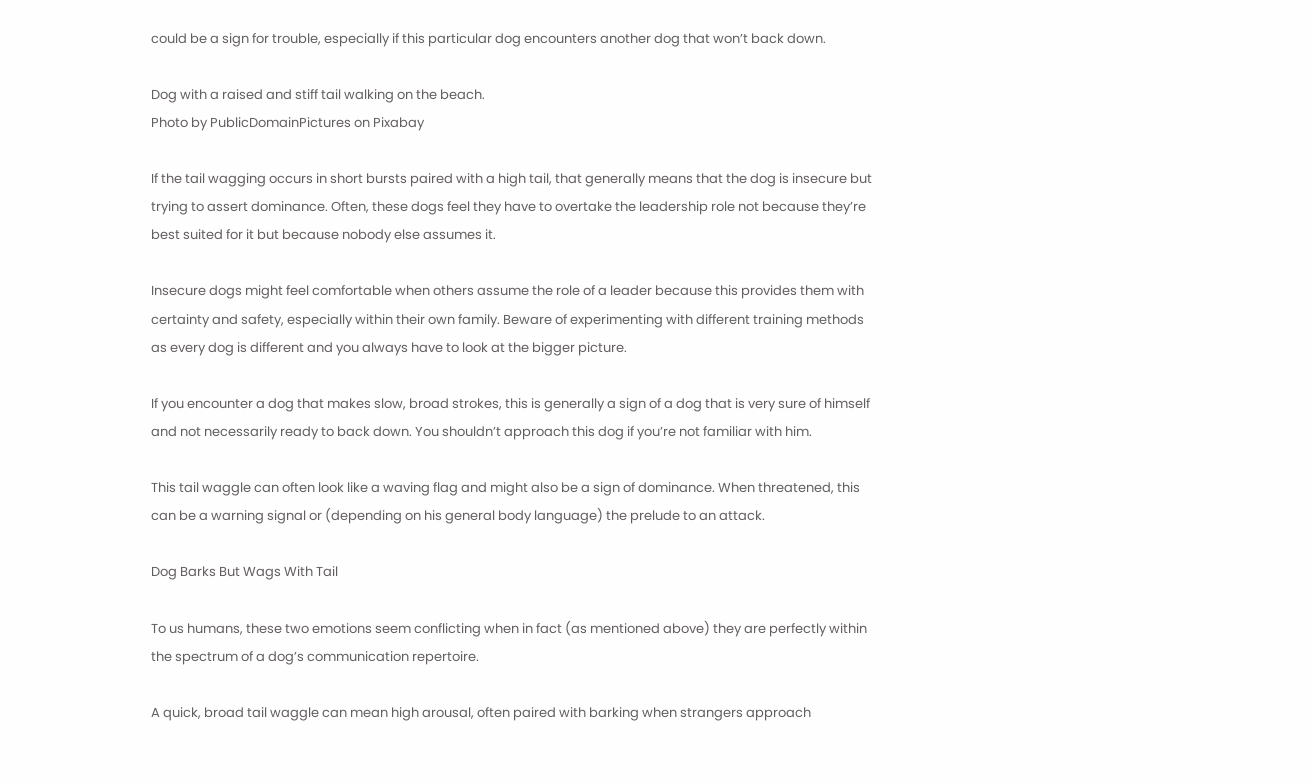could be a sign for trouble, especially if this particular dog encounters another dog that won’t back down.

Dog with a raised and stiff tail walking on the beach.
Photo by PublicDomainPictures on Pixabay

If the tail wagging occurs in short bursts paired with a high tail, that generally means that the dog is insecure but trying to assert dominance. Often, these dogs feel they have to overtake the leadership role not because they’re best suited for it but because nobody else assumes it.

Insecure dogs might feel comfortable when others assume the role of a leader because this provides them with certainty and safety, especially within their own family. Beware of experimenting with different training methods as every dog is different and you always have to look at the bigger picture.

If you encounter a dog that makes slow, broad strokes, this is generally a sign of a dog that is very sure of himself and not necessarily ready to back down. You shouldn’t approach this dog if you’re not familiar with him.

This tail waggle can often look like a waving flag and might also be a sign of dominance. When threatened, this can be a warning signal or (depending on his general body language) the prelude to an attack.

Dog Barks But Wags With Tail

To us humans, these two emotions seem conflicting when in fact (as mentioned above) they are perfectly within the spectrum of a dog’s communication repertoire.

A quick, broad tail waggle can mean high arousal, often paired with barking when strangers approach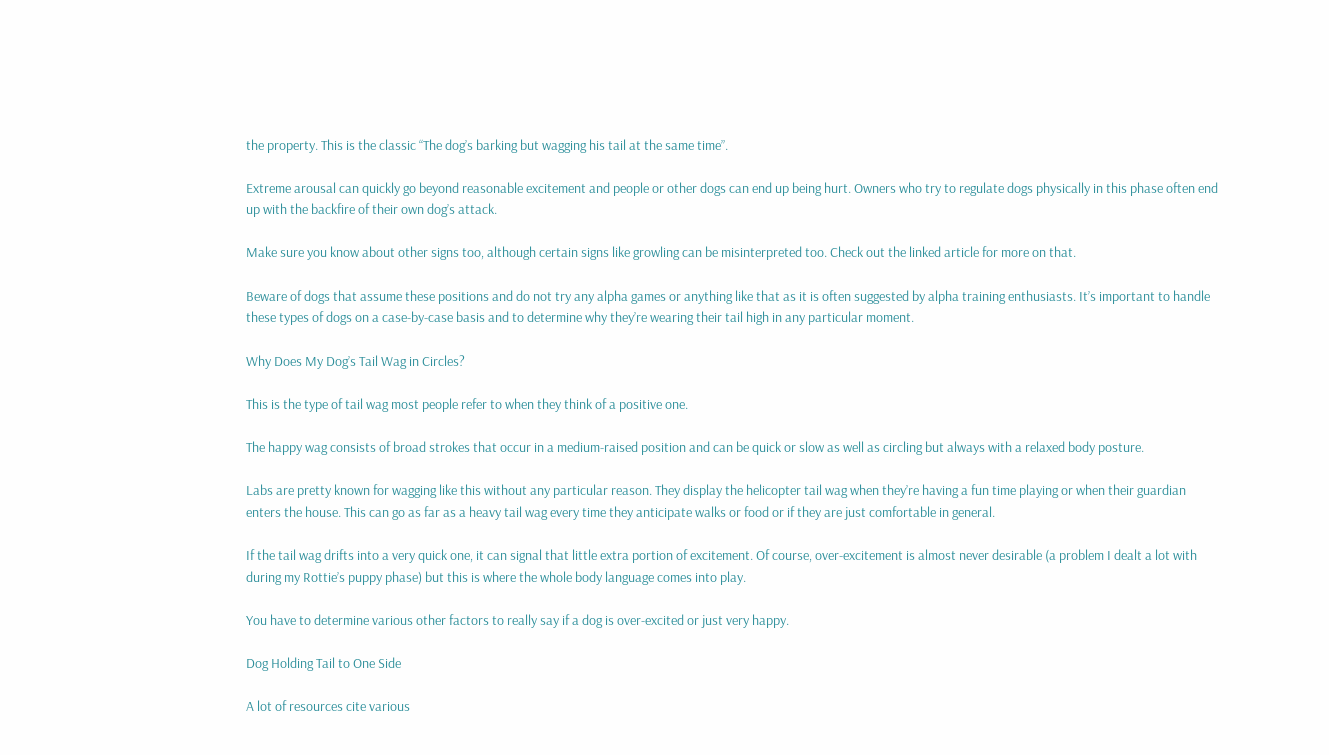the property. This is the classic “The dog’s barking but wagging his tail at the same time”.

Extreme arousal can quickly go beyond reasonable excitement and people or other dogs can end up being hurt. Owners who try to regulate dogs physically in this phase often end up with the backfire of their own dog’s attack.

Make sure you know about other signs too, although certain signs like growling can be misinterpreted too. Check out the linked article for more on that.

Beware of dogs that assume these positions and do not try any alpha games or anything like that as it is often suggested by alpha training enthusiasts. It’s important to handle these types of dogs on a case-by-case basis and to determine why they’re wearing their tail high in any particular moment.

Why Does My Dog’s Tail Wag in Circles?

This is the type of tail wag most people refer to when they think of a positive one.

The happy wag consists of broad strokes that occur in a medium-raised position and can be quick or slow as well as circling but always with a relaxed body posture.

Labs are pretty known for wagging like this without any particular reason. They display the helicopter tail wag when they’re having a fun time playing or when their guardian enters the house. This can go as far as a heavy tail wag every time they anticipate walks or food or if they are just comfortable in general.

If the tail wag drifts into a very quick one, it can signal that little extra portion of excitement. Of course, over-excitement is almost never desirable (a problem I dealt a lot with during my Rottie’s puppy phase) but this is where the whole body language comes into play.

You have to determine various other factors to really say if a dog is over-excited or just very happy.

Dog Holding Tail to One Side

A lot of resources cite various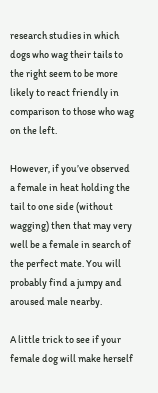research studies in which dogs who wag their tails to the right seem to be more likely to react friendly in comparison to those who wag on the left.

However, if you’ve observed a female in heat holding the tail to one side (without wagging) then that may very well be a female in search of the perfect mate. You will probably find a jumpy and aroused male nearby.

A little trick to see if your female dog will make herself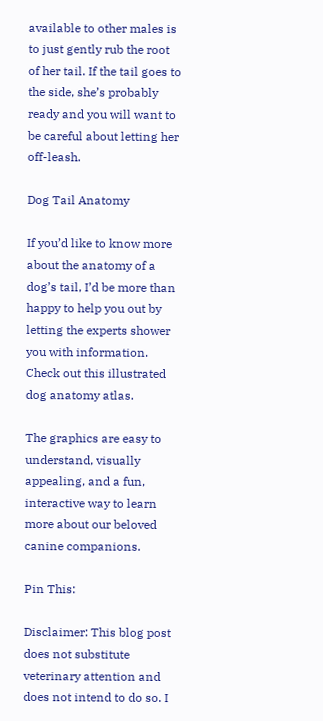available to other males is to just gently rub the root of her tail. If the tail goes to the side, she’s probably ready and you will want to be careful about letting her off-leash.

Dog Tail Anatomy

If you’d like to know more about the anatomy of a dog’s tail, I’d be more than happy to help you out by letting the experts shower you with information. Check out this illustrated dog anatomy atlas.

The graphics are easy to understand, visually appealing, and a fun, interactive way to learn more about our beloved canine companions.

Pin This:

Disclaimer: This blog post does not substitute veterinary attention and does not intend to do so. I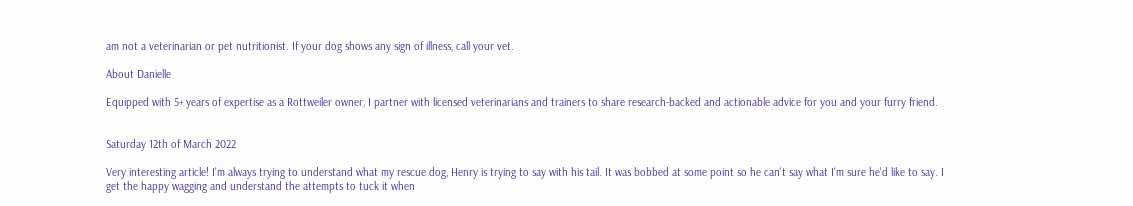am not a veterinarian or pet nutritionist. If your dog shows any sign of illness, call your vet.

About Danielle

Equipped with 5+ years of expertise as a Rottweiler owner, I partner with licensed veterinarians and trainers to share research-backed and actionable advice for you and your furry friend.


Saturday 12th of March 2022

Very interesting article! I'm always trying to understand what my rescue dog, Henry is trying to say with his tail. It was bobbed at some point so he can't say what I'm sure he'd like to say. I get the happy wagging and understand the attempts to tuck it when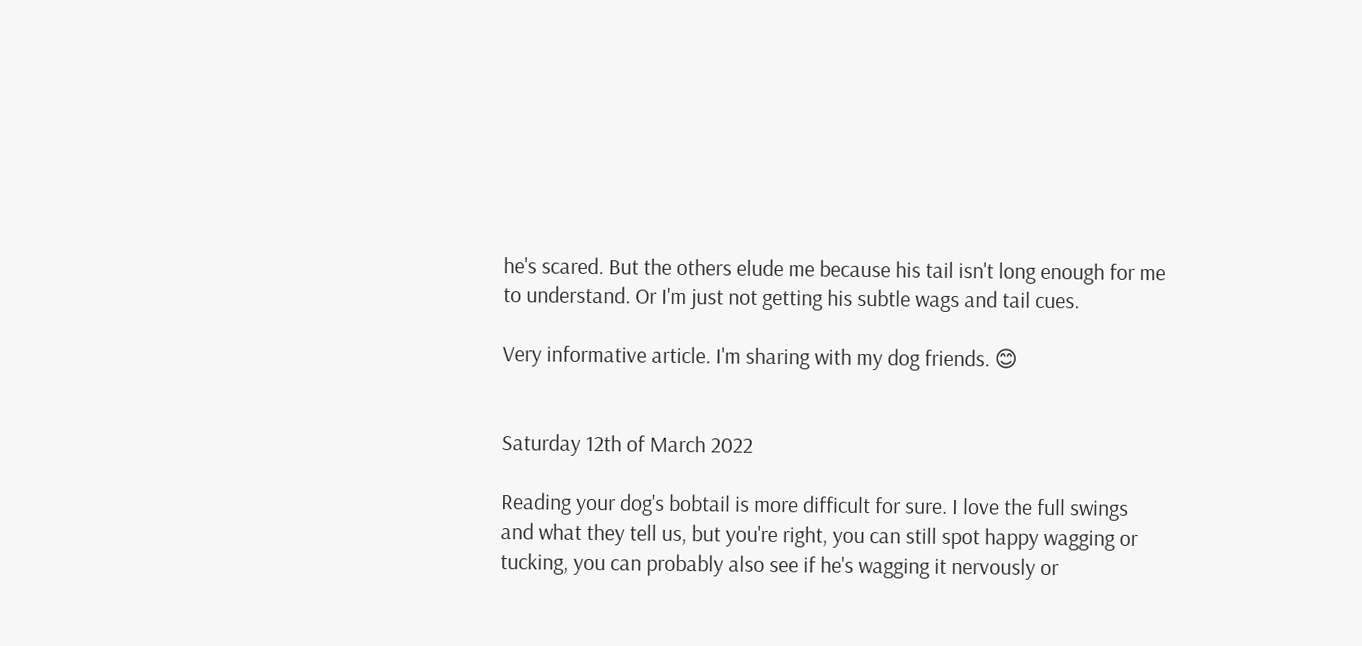he's scared. But the others elude me because his tail isn't long enough for me to understand. Or I'm just not getting his subtle wags and tail cues.

Very informative article. I'm sharing with my dog friends. 😊


Saturday 12th of March 2022

Reading your dog's bobtail is more difficult for sure. I love the full swings and what they tell us, but you're right, you can still spot happy wagging or tucking, you can probably also see if he's wagging it nervously or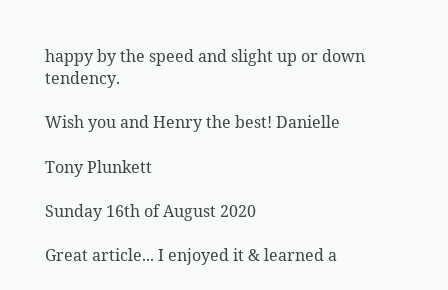happy by the speed and slight up or down tendency.

Wish you and Henry the best! Danielle

Tony Plunkett

Sunday 16th of August 2020

Great article... I enjoyed it & learned a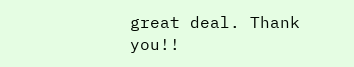great deal. Thank you!!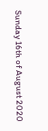Sunday 16th of August 2020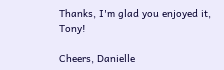Thanks, I'm glad you enjoyed it, Tony!

Cheers, Danielle